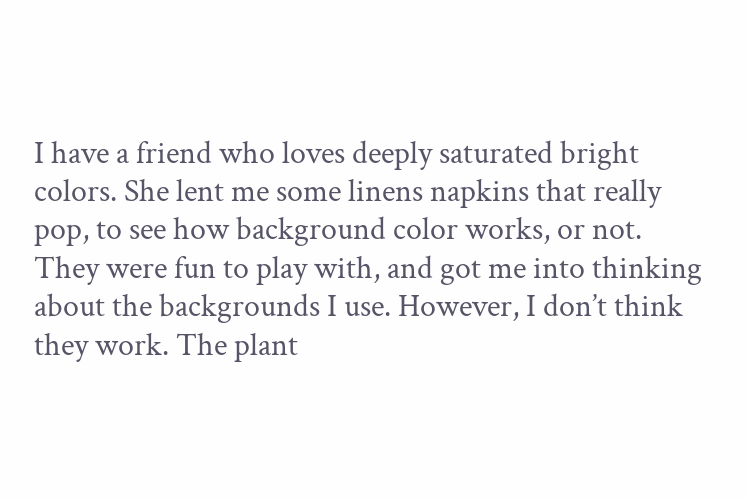I have a friend who loves deeply saturated bright colors. She lent me some linens napkins that really pop, to see how background color works, or not. They were fun to play with, and got me into thinking about the backgrounds I use. However, I don’t think they work. The plant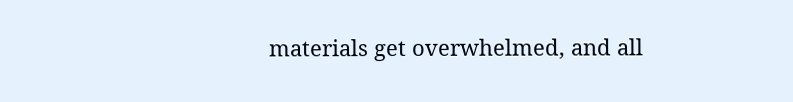materials get overwhelmed, and all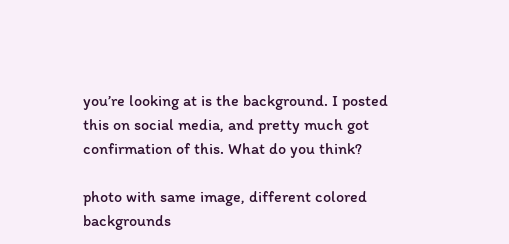you’re looking at is the background. I posted this on social media, and pretty much got confirmation of this. What do you think?

photo with same image, different colored backgrounds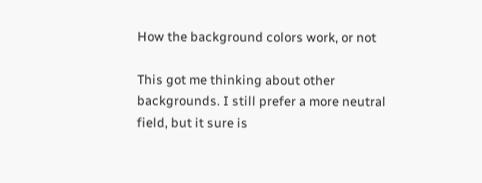How the background colors work, or not

This got me thinking about other backgrounds. I still prefer a more neutral field, but it sure is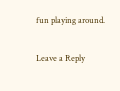fun playing around.

Leave a Reply